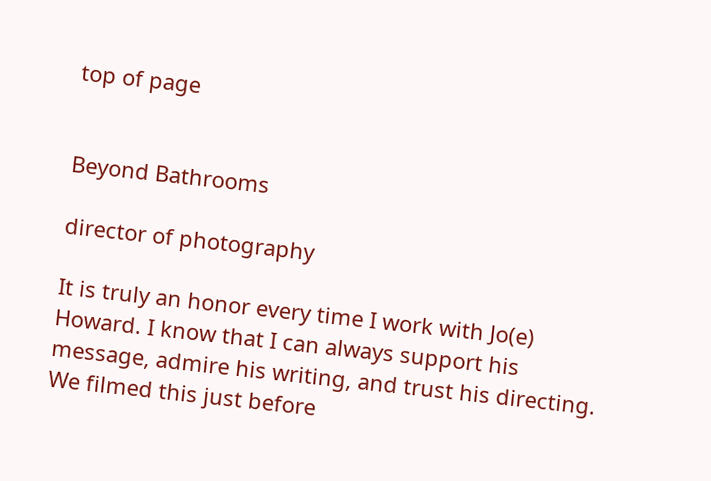top of page


Beyond Bathrooms

director of photography

It is truly an honor every time I work with Jo(e) Howard. I know that I can always support his message, admire his writing, and trust his directing. We filmed this just before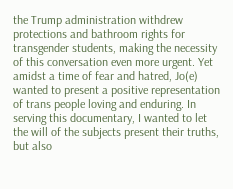the Trump administration withdrew protections and bathroom rights for transgender students, making the necessity of this conversation even more urgent. Yet amidst a time of fear and hatred, Jo(e) wanted to present a positive representation of trans people loving and enduring. In serving this documentary, I wanted to let the will of the subjects present their truths, but also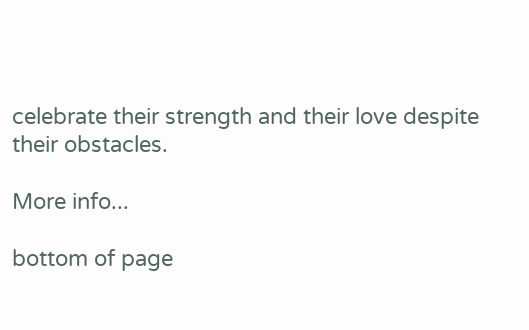celebrate their strength and their love despite their obstacles.

More info...

bottom of page